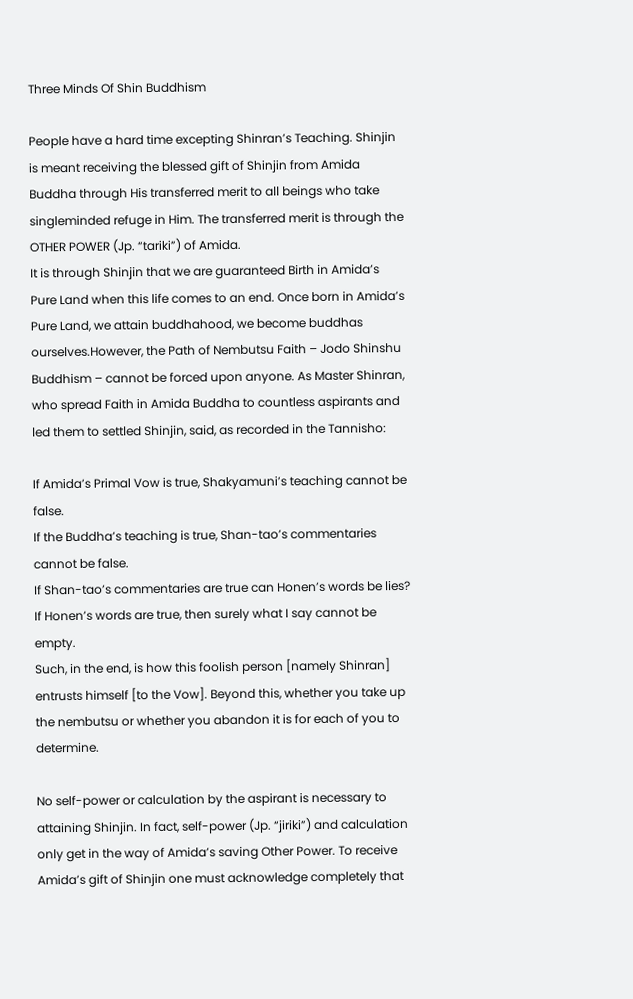Three Minds Of Shin Buddhism

People have a hard time excepting Shinran’s Teaching. Shinjin is meant receiving the blessed gift of Shinjin from Amida Buddha through His transferred merit to all beings who take singleminded refuge in Him. The transferred merit is through the OTHER POWER (Jp. “tariki”) of Amida.
It is through Shinjin that we are guaranteed Birth in Amida’s Pure Land when this life comes to an end. Once born in Amida’s Pure Land, we attain buddhahood, we become buddhas ourselves.However, the Path of Nembutsu Faith – Jodo Shinshu Buddhism – cannot be forced upon anyone. As Master Shinran, who spread Faith in Amida Buddha to countless aspirants and led them to settled Shinjin, said, as recorded in the Tannisho:

If Amida’s Primal Vow is true, Shakyamuni’s teaching cannot be false.
If the Buddha’s teaching is true, Shan-tao’s commentaries cannot be false.
If Shan-tao’s commentaries are true can Honen’s words be lies?
If Honen’s words are true, then surely what I say cannot be empty.
Such, in the end, is how this foolish person [namely Shinran] entrusts himself [to the Vow]. Beyond this, whether you take up the nembutsu or whether you abandon it is for each of you to determine.

No self-power or calculation by the aspirant is necessary to attaining Shinjin. In fact, self-power (Jp. “jiriki”) and calculation only get in the way of Amida’s saving Other Power. To receive Amida’s gift of Shinjin one must acknowledge completely that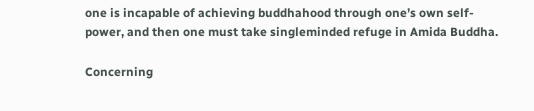one is incapable of achieving buddhahood through one’s own self-power, and then one must take singleminded refuge in Amida Buddha.

Concerning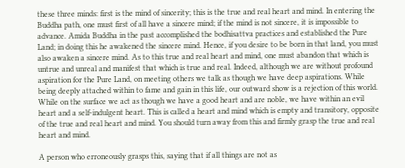these three minds: first is the mind of sincerity; this is the true and real heart and mind. In entering the Buddha path, one must first of all have a sincere mind; if the mind is not sincere, it is impossible to advance. Amida Buddha in the past accomplished the bodhisattva practices and established the Pure Land; in doing this he awakened the sincere mind. Hence, if you desire to be born in that land, you must also awaken a sincere mind. As to this true and real heart and mind, one must abandon that which is untrue and unreal and manifest that which is true and real. Indeed, although we are without profound aspiration for the Pure Land, on meeting others we talk as though we have deep aspirations. While being deeply attached within to fame and gain in this life, our outward show is a rejection of this world. While on the surface we act as though we have a good heart and are noble, we have within an evil heart and a self-indulgent heart. This is called a heart and mind which is empty and transitory, opposite of the true and real heart and mind. You should turn away from this and firmly grasp the true and real heart and mind.

A person who erroneously grasps this, saying that if all things are not as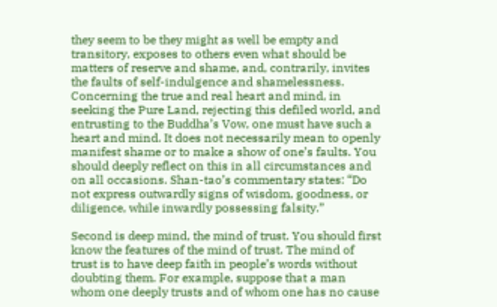they seem to be they might as well be empty and transitory, exposes to others even what should be matters of reserve and shame, and, contrarily, invites the faults of self-indulgence and shamelessness. Concerning the true and real heart and mind, in seeking the Pure Land, rejecting this defiled world, and entrusting to the Buddha’s Vow, one must have such a heart and mind. It does not necessarily mean to openly manifest shame or to make a show of one’s faults. You should deeply reflect on this in all circumstances and on all occasions. Shan-tao’s commentary states: “Do not express outwardly signs of wisdom, goodness, or diligence, while inwardly possessing falsity.”

Second is deep mind, the mind of trust. You should first know the features of the mind of trust. The mind of trust is to have deep faith in people’s words without doubting them. For example, suppose that a man whom one deeply trusts and of whom one has no cause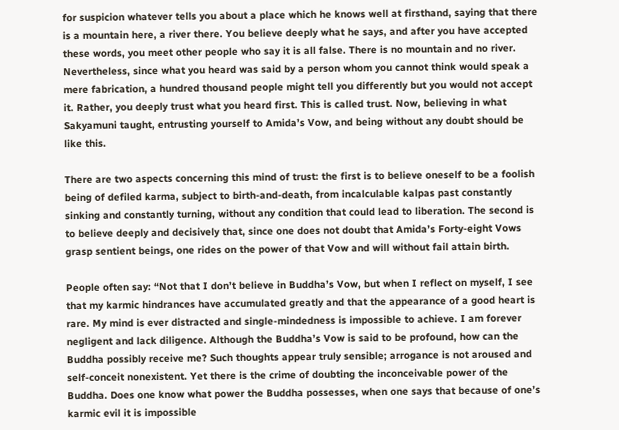for suspicion whatever tells you about a place which he knows well at firsthand, saying that there is a mountain here, a river there. You believe deeply what he says, and after you have accepted these words, you meet other people who say it is all false. There is no mountain and no river. Nevertheless, since what you heard was said by a person whom you cannot think would speak a mere fabrication, a hundred thousand people might tell you differently but you would not accept it. Rather, you deeply trust what you heard first. This is called trust. Now, believing in what Sakyamuni taught, entrusting yourself to Amida’s Vow, and being without any doubt should be like this.

There are two aspects concerning this mind of trust: the first is to believe oneself to be a foolish being of defiled karma, subject to birth-and-death, from incalculable kalpas past constantly sinking and constantly turning, without any condition that could lead to liberation. The second is to believe deeply and decisively that, since one does not doubt that Amida’s Forty-eight Vows grasp sentient beings, one rides on the power of that Vow and will without fail attain birth.

People often say: “Not that I don’t believe in Buddha’s Vow, but when I reflect on myself, I see that my karmic hindrances have accumulated greatly and that the appearance of a good heart is rare. My mind is ever distracted and single-mindedness is impossible to achieve. I am forever negligent and lack diligence. Although the Buddha’s Vow is said to be profound, how can the Buddha possibly receive me? Such thoughts appear truly sensible; arrogance is not aroused and self-conceit nonexistent. Yet there is the crime of doubting the inconceivable power of the Buddha. Does one know what power the Buddha possesses, when one says that because of one’s karmic evil it is impossible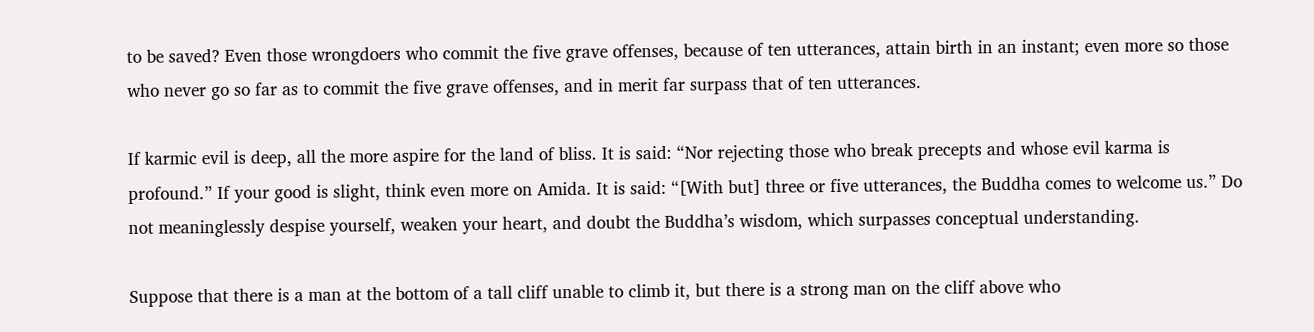to be saved? Even those wrongdoers who commit the five grave offenses, because of ten utterances, attain birth in an instant; even more so those who never go so far as to commit the five grave offenses, and in merit far surpass that of ten utterances.

If karmic evil is deep, all the more aspire for the land of bliss. It is said: “Nor rejecting those who break precepts and whose evil karma is profound.” If your good is slight, think even more on Amida. It is said: “[With but] three or five utterances, the Buddha comes to welcome us.” Do not meaninglessly despise yourself, weaken your heart, and doubt the Buddha’s wisdom, which surpasses conceptual understanding.

Suppose that there is a man at the bottom of a tall cliff unable to climb it, but there is a strong man on the cliff above who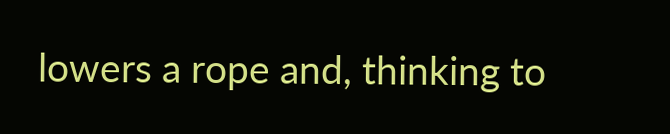lowers a rope and, thinking to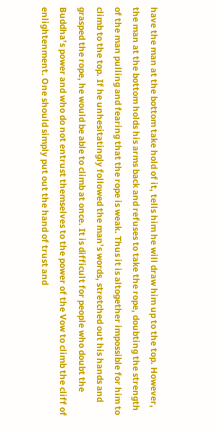have the man at the bottom take hold of it, tells him he will draw him up to the top. However, the man at the bottom holds his arms back and refuses to take the rope, doubting the strength of the man pulling and fearing that the rope is weak. Thus it is altogether impossible for him to climb to the top. If he unhesitatingly followed the man’s words, stretched out his hands and grasped the rope, he would be able to climb at once. It is difficult for people who doubt the Buddha’s power and who do not entrust themselves to the power of the Vow to climb the cliff of enlightenment. One should simply put out the hand of trust and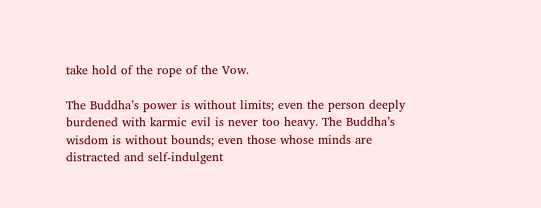take hold of the rope of the Vow.

The Buddha’s power is without limits; even the person deeply burdened with karmic evil is never too heavy. The Buddha’s wisdom is without bounds; even those whose minds are distracted and self-indulgent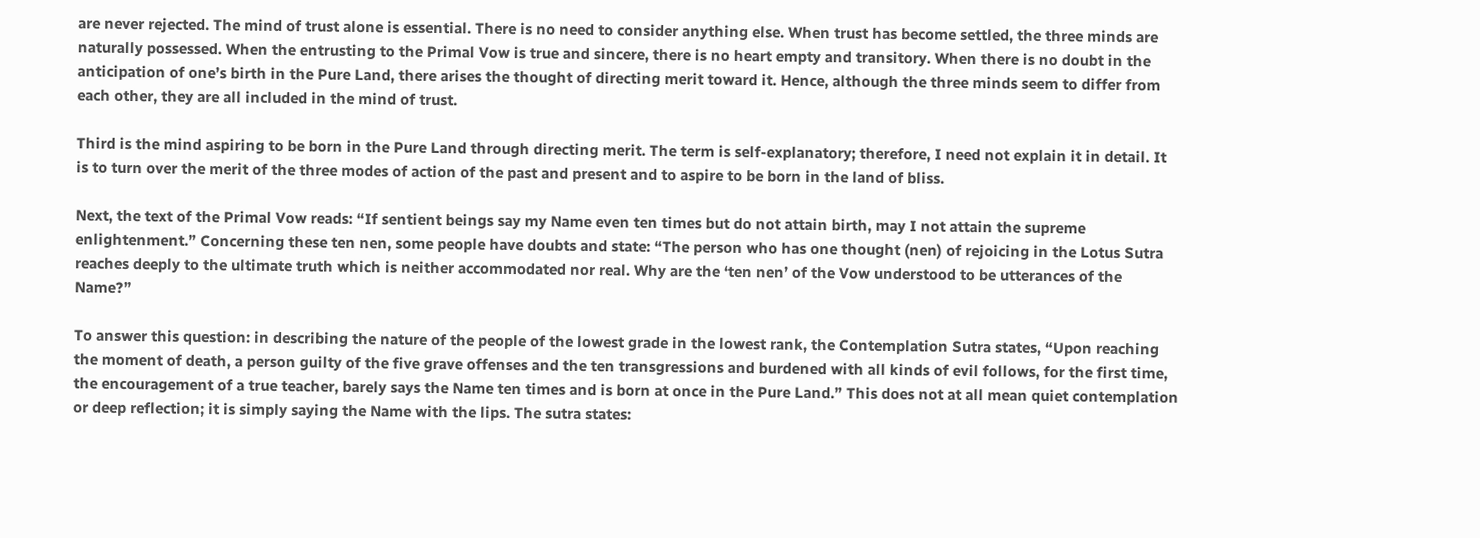are never rejected. The mind of trust alone is essential. There is no need to consider anything else. When trust has become settled, the three minds are naturally possessed. When the entrusting to the Primal Vow is true and sincere, there is no heart empty and transitory. When there is no doubt in the anticipation of one’s birth in the Pure Land, there arises the thought of directing merit toward it. Hence, although the three minds seem to differ from each other, they are all included in the mind of trust.

Third is the mind aspiring to be born in the Pure Land through directing merit. The term is self-explanatory; therefore, I need not explain it in detail. It is to turn over the merit of the three modes of action of the past and present and to aspire to be born in the land of bliss.

Next, the text of the Primal Vow reads: “If sentient beings say my Name even ten times but do not attain birth, may I not attain the supreme enlightenment.” Concerning these ten nen, some people have doubts and state: “The person who has one thought (nen) of rejoicing in the Lotus Sutra reaches deeply to the ultimate truth which is neither accommodated nor real. Why are the ‘ten nen’ of the Vow understood to be utterances of the Name?”

To answer this question: in describing the nature of the people of the lowest grade in the lowest rank, the Contemplation Sutra states, “Upon reaching the moment of death, a person guilty of the five grave offenses and the ten transgressions and burdened with all kinds of evil follows, for the first time, the encouragement of a true teacher, barely says the Name ten times and is born at once in the Pure Land.” This does not at all mean quiet contemplation or deep reflection; it is simply saying the Name with the lips. The sutra states: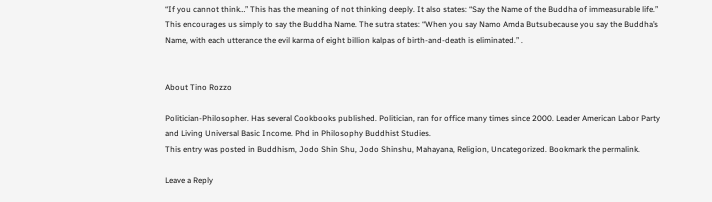“If you cannot think…” This has the meaning of not thinking deeply. It also states: “Say the Name of the Buddha of immeasurable life.” This encourages us simply to say the Buddha Name. The sutra states: “When you say Namo Amda Butsubecause you say the Buddha’s Name, with each utterance the evil karma of eight billion kalpas of birth-and-death is eliminated.” .


About Tino Rozzo

Politician-Philosopher. Has several Cookbooks published. Politician, ran for office many times since 2000. Leader American Labor Party and Living Universal Basic Income. Phd in Philosophy Buddhist Studies.
This entry was posted in Buddhism, Jodo Shin Shu, Jodo Shinshu, Mahayana, Religion, Uncategorized. Bookmark the permalink.

Leave a Reply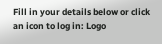Fill in your details below or click an icon to log in: Logo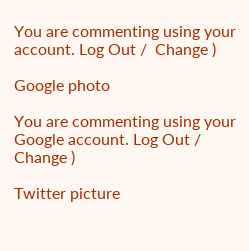You are commenting using your account. Log Out /  Change )

Google photo

You are commenting using your Google account. Log Out /  Change )

Twitter picture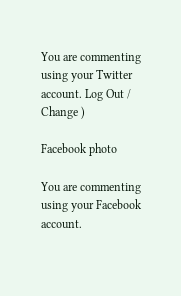You are commenting using your Twitter account. Log Out /  Change )

Facebook photo

You are commenting using your Facebook account.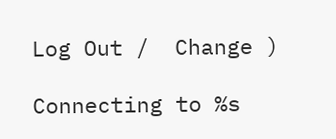Log Out /  Change )

Connecting to %s